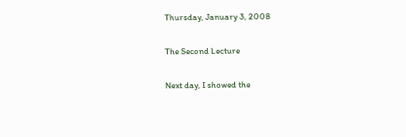Thursday, January 3, 2008

The Second Lecture

Next day, I showed the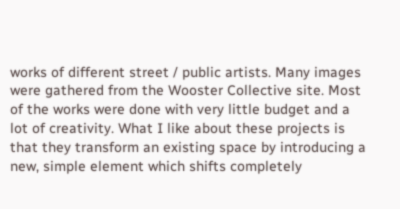works of different street / public artists. Many images were gathered from the Wooster Collective site. Most of the works were done with very little budget and a lot of creativity. What I like about these projects is that they transform an existing space by introducing a new, simple element which shifts completely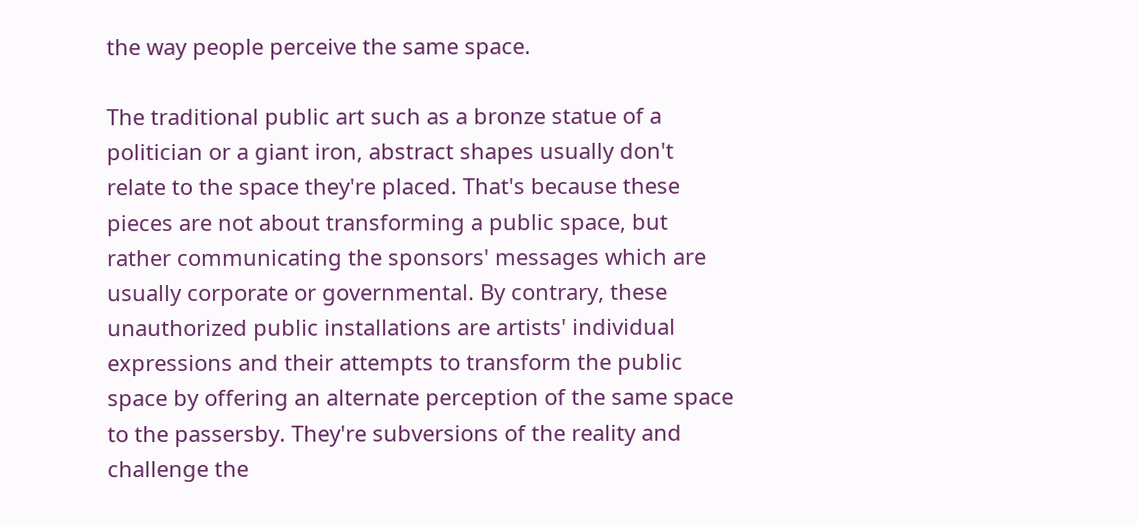the way people perceive the same space.

The traditional public art such as a bronze statue of a politician or a giant iron, abstract shapes usually don't relate to the space they're placed. That's because these pieces are not about transforming a public space, but rather communicating the sponsors' messages which are usually corporate or governmental. By contrary, these unauthorized public installations are artists' individual expressions and their attempts to transform the public space by offering an alternate perception of the same space to the passersby. They're subversions of the reality and challenge the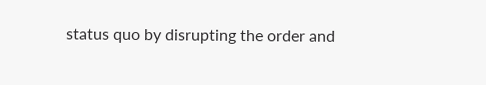status quo by disrupting the order and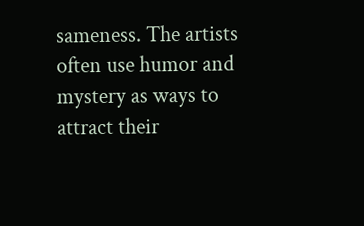sameness. The artists often use humor and mystery as ways to attract their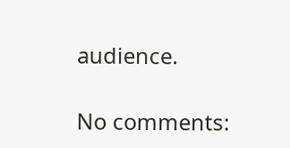audience.

No comments: